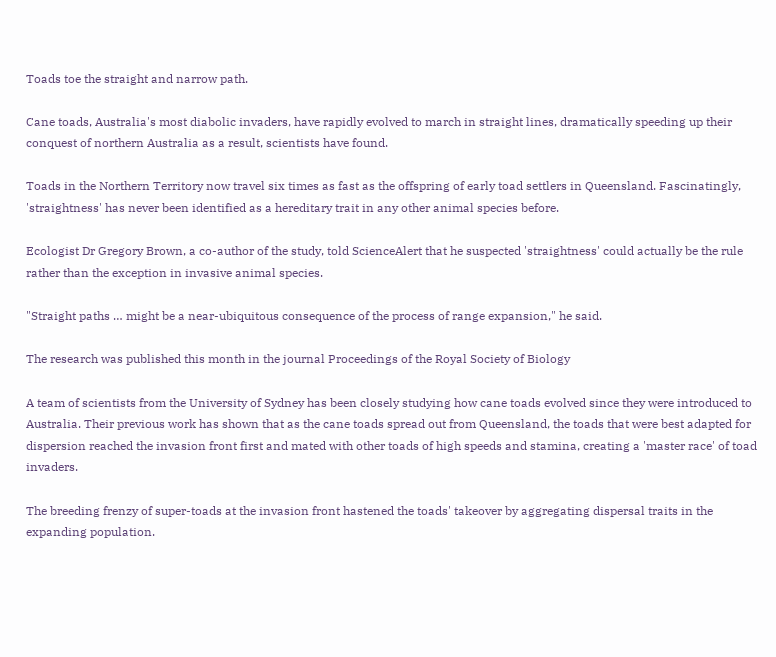Toads toe the straight and narrow path.

Cane toads, Australia's most diabolic invaders, have rapidly evolved to march in straight lines, dramatically speeding up their conquest of northern Australia as a result, scientists have found.

Toads in the Northern Territory now travel six times as fast as the offspring of early toad settlers in Queensland. Fascinatingly, 'straightness' has never been identified as a hereditary trait in any other animal species before.

Ecologist Dr Gregory Brown, a co-author of the study, told ScienceAlert that he suspected 'straightness' could actually be the rule rather than the exception in invasive animal species.

"Straight paths … might be a near-ubiquitous consequence of the process of range expansion," he said.

The research was published this month in the journal Proceedings of the Royal Society of Biology

A team of scientists from the University of Sydney has been closely studying how cane toads evolved since they were introduced to Australia. Their previous work has shown that as the cane toads spread out from Queensland, the toads that were best adapted for dispersion reached the invasion front first and mated with other toads of high speeds and stamina, creating a 'master race' of toad invaders.

The breeding frenzy of super-toads at the invasion front hastened the toads' takeover by aggregating dispersal traits in the expanding population.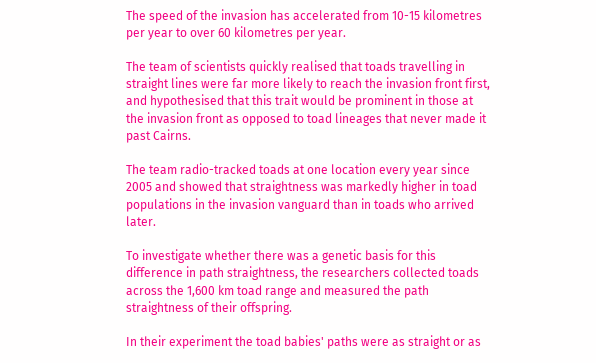The speed of the invasion has accelerated from 10-15 kilometres per year to over 60 kilometres per year.

The team of scientists quickly realised that toads travelling in straight lines were far more likely to reach the invasion front first, and hypothesised that this trait would be prominent in those at the invasion front as opposed to toad lineages that never made it past Cairns.

The team radio-tracked toads at one location every year since 2005 and showed that straightness was markedly higher in toad populations in the invasion vanguard than in toads who arrived later.

To investigate whether there was a genetic basis for this difference in path straightness, the researchers collected toads across the 1,600 km toad range and measured the path straightness of their offspring.

In their experiment the toad babies' paths were as straight or as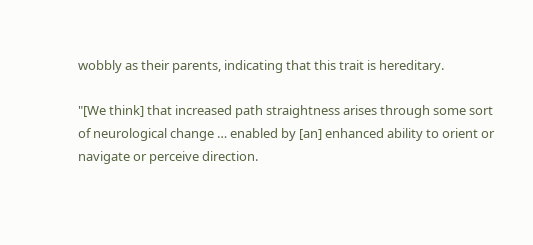wobbly as their parents, indicating that this trait is hereditary.

"[We think] that increased path straightness arises through some sort of neurological change … enabled by [an] enhanced ability to orient or navigate or perceive direction.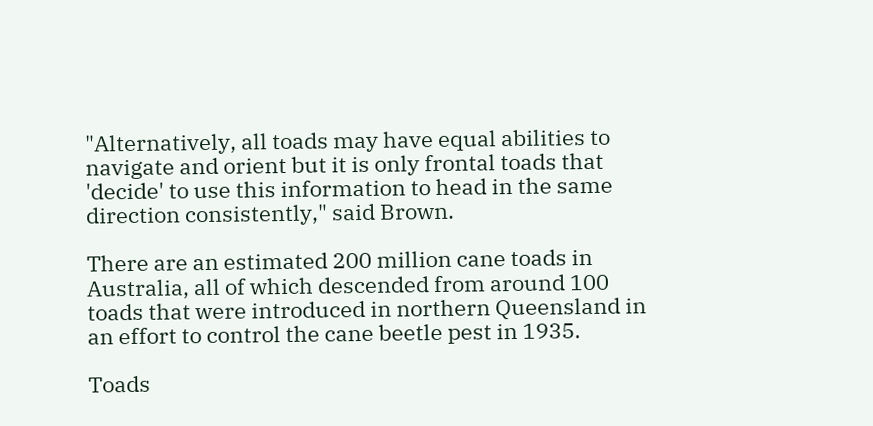"Alternatively, all toads may have equal abilities to navigate and orient but it is only frontal toads that 'decide' to use this information to head in the same direction consistently," said Brown.

There are an estimated 200 million cane toads in Australia, all of which descended from around 100 toads that were introduced in northern Queensland in an effort to control the cane beetle pest in 1935.

Toads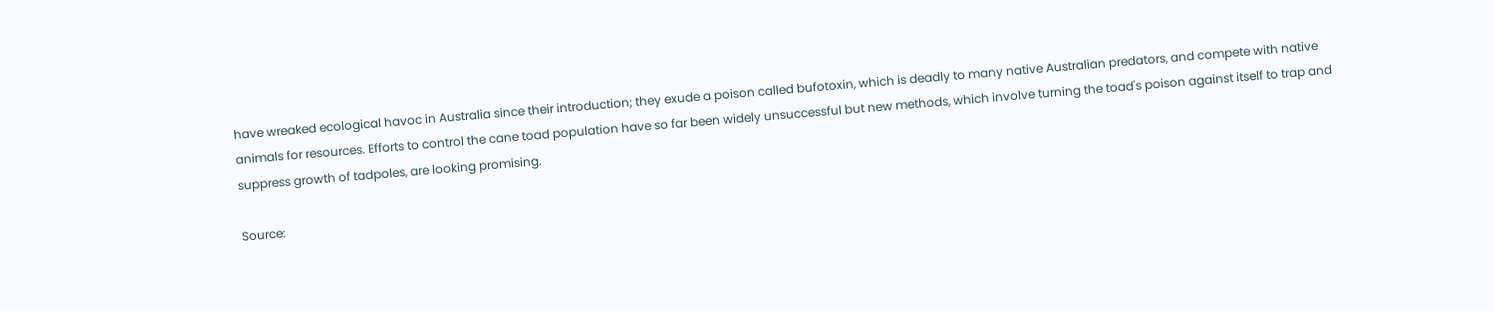have wreaked ecological havoc in Australia since their introduction; they exude a poison called bufotoxin, which is deadly to many native Australian predators, and compete with native animals for resources. Efforts to control the cane toad population have so far been widely unsuccessful but new methods, which involve turning the toad's poison against itself to trap and suppress growth of tadpoles, are looking promising.

Source: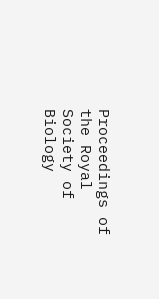Proceedings of the Royal Society of Biology